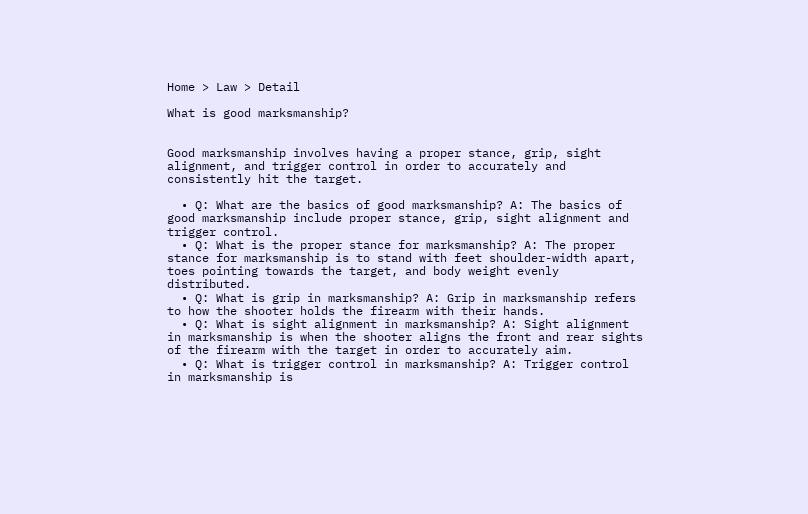Home > Law > Detail

What is good marksmanship?


Good marksmanship involves having a proper stance, grip, sight alignment, and trigger control in order to accurately and consistently hit the target.

  • Q: What are the basics of good marksmanship? A: The basics of good marksmanship include proper stance, grip, sight alignment and trigger control.
  • Q: What is the proper stance for marksmanship? A: The proper stance for marksmanship is to stand with feet shoulder-width apart, toes pointing towards the target, and body weight evenly distributed.
  • Q: What is grip in marksmanship? A: Grip in marksmanship refers to how the shooter holds the firearm with their hands.
  • Q: What is sight alignment in marksmanship? A: Sight alignment in marksmanship is when the shooter aligns the front and rear sights of the firearm with the target in order to accurately aim.
  • Q: What is trigger control in marksmanship? A: Trigger control in marksmanship is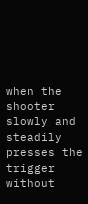when the shooter slowly and steadily presses the trigger without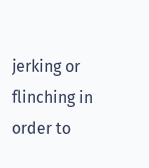jerking or flinching in order to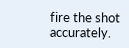fire the shot accurately.